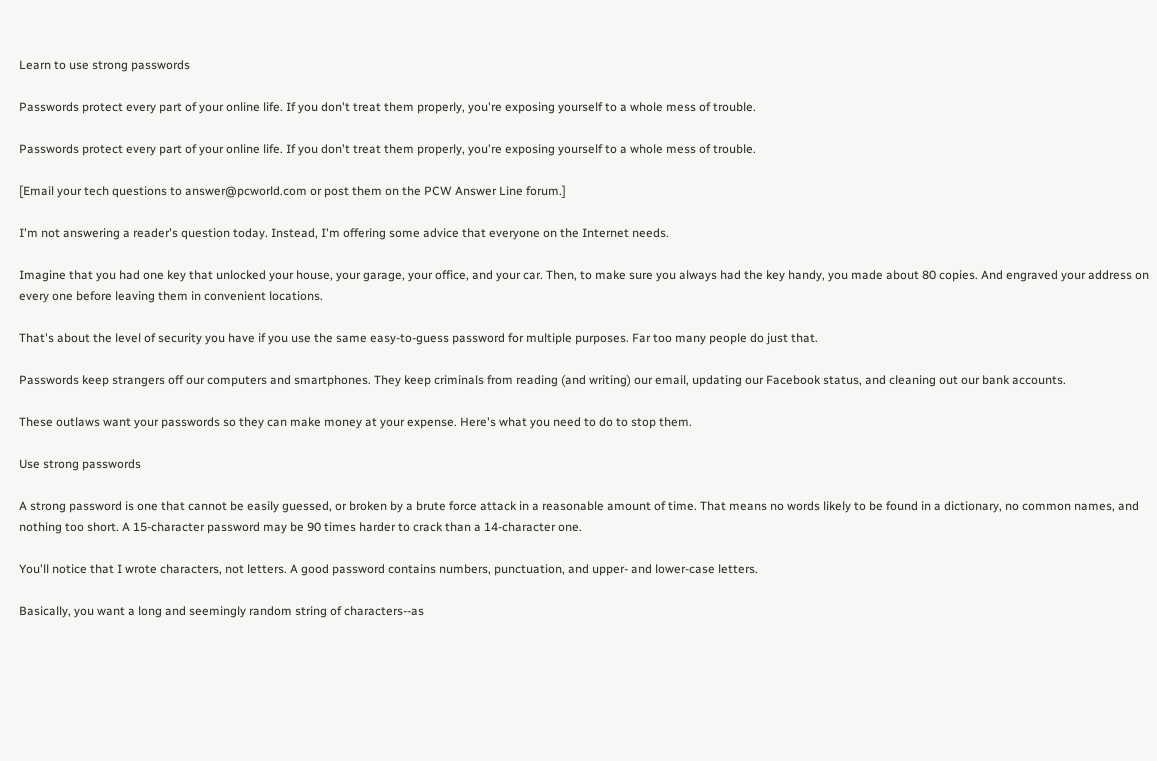Learn to use strong passwords

Passwords protect every part of your online life. If you don't treat them properly, you're exposing yourself to a whole mess of trouble.

Passwords protect every part of your online life. If you don't treat them properly, you're exposing yourself to a whole mess of trouble.

[Email your tech questions to answer@pcworld.com or post them on the PCW Answer Line forum.]

I'm not answering a reader's question today. Instead, I'm offering some advice that everyone on the Internet needs.

Imagine that you had one key that unlocked your house, your garage, your office, and your car. Then, to make sure you always had the key handy, you made about 80 copies. And engraved your address on every one before leaving them in convenient locations.

That's about the level of security you have if you use the same easy-to-guess password for multiple purposes. Far too many people do just that.

Passwords keep strangers off our computers and smartphones. They keep criminals from reading (and writing) our email, updating our Facebook status, and cleaning out our bank accounts.

These outlaws want your passwords so they can make money at your expense. Here's what you need to do to stop them.

Use strong passwords

A strong password is one that cannot be easily guessed, or broken by a brute force attack in a reasonable amount of time. That means no words likely to be found in a dictionary, no common names, and nothing too short. A 15-character password may be 90 times harder to crack than a 14-character one.

You'll notice that I wrote characters, not letters. A good password contains numbers, punctuation, and upper- and lower-case letters.

Basically, you want a long and seemingly random string of characters--as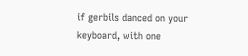if gerbils danced on your keyboard, with one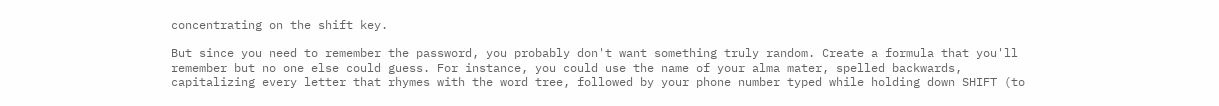concentrating on the shift key.

But since you need to remember the password, you probably don't want something truly random. Create a formula that you'll remember but no one else could guess. For instance, you could use the name of your alma mater, spelled backwards, capitalizing every letter that rhymes with the word tree, followed by your phone number typed while holding down SHIFT (to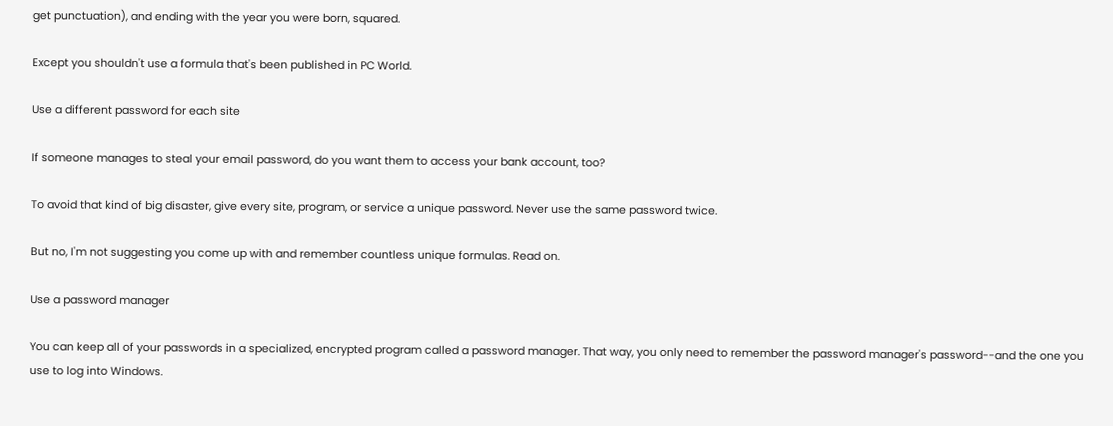get punctuation), and ending with the year you were born, squared.

Except you shouldn't use a formula that's been published in PC World.

Use a different password for each site

If someone manages to steal your email password, do you want them to access your bank account, too?

To avoid that kind of big disaster, give every site, program, or service a unique password. Never use the same password twice.

But no, I'm not suggesting you come up with and remember countless unique formulas. Read on.

Use a password manager

You can keep all of your passwords in a specialized, encrypted program called a password manager. That way, you only need to remember the password manager's password--and the one you use to log into Windows.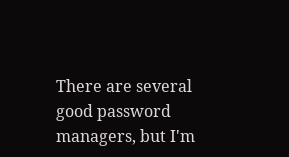There are several good password managers, but I'm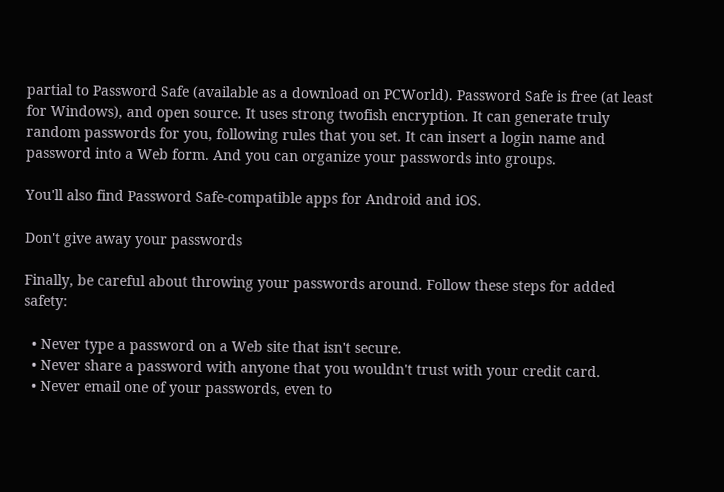partial to Password Safe (available as a download on PCWorld). Password Safe is free (at least for Windows), and open source. It uses strong twofish encryption. It can generate truly random passwords for you, following rules that you set. It can insert a login name and password into a Web form. And you can organize your passwords into groups.

You'll also find Password Safe-compatible apps for Android and iOS.

Don't give away your passwords

Finally, be careful about throwing your passwords around. Follow these steps for added safety:

  • Never type a password on a Web site that isn't secure.
  • Never share a password with anyone that you wouldn't trust with your credit card.
  • Never email one of your passwords, even to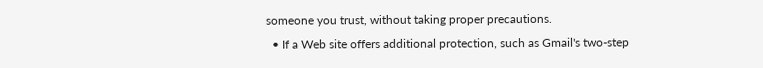someone you trust, without taking proper precautions.
  • If a Web site offers additional protection, such as Gmail's two-step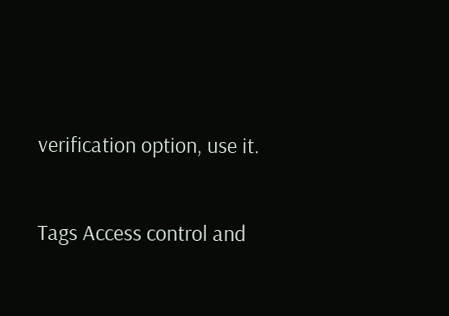verification option, use it.

Tags Access control and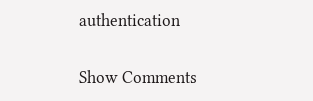authentication

Show Comments